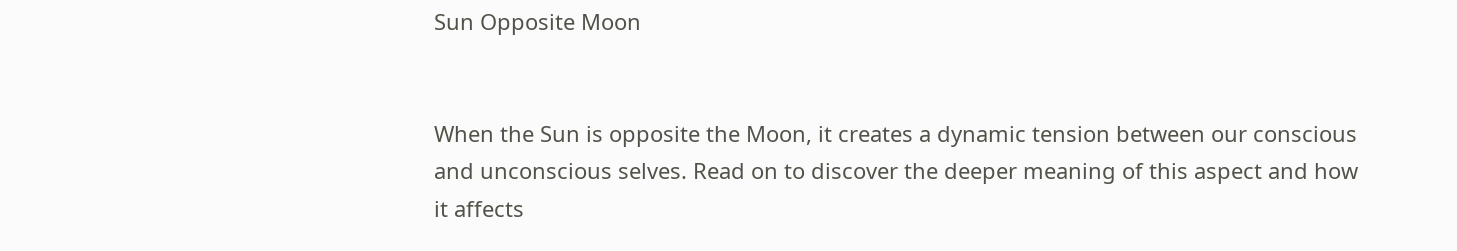Sun Opposite Moon


When the Sun is opposite the Moon, it creates a dynamic tension between our conscious and unconscious selves. Read on to discover the deeper meaning of this aspect and how it affects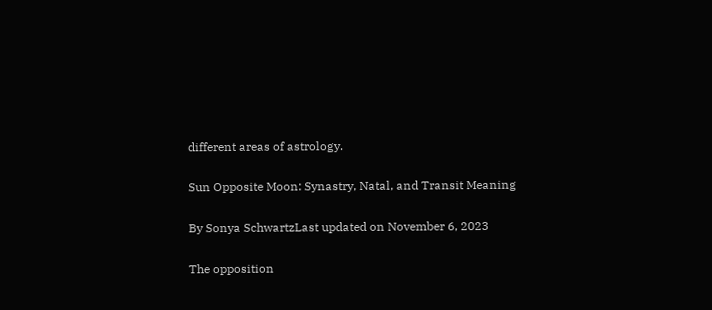different areas of astrology.

Sun Opposite Moon: Synastry, Natal, and Transit Meaning

By Sonya SchwartzLast updated on November 6, 2023

The opposition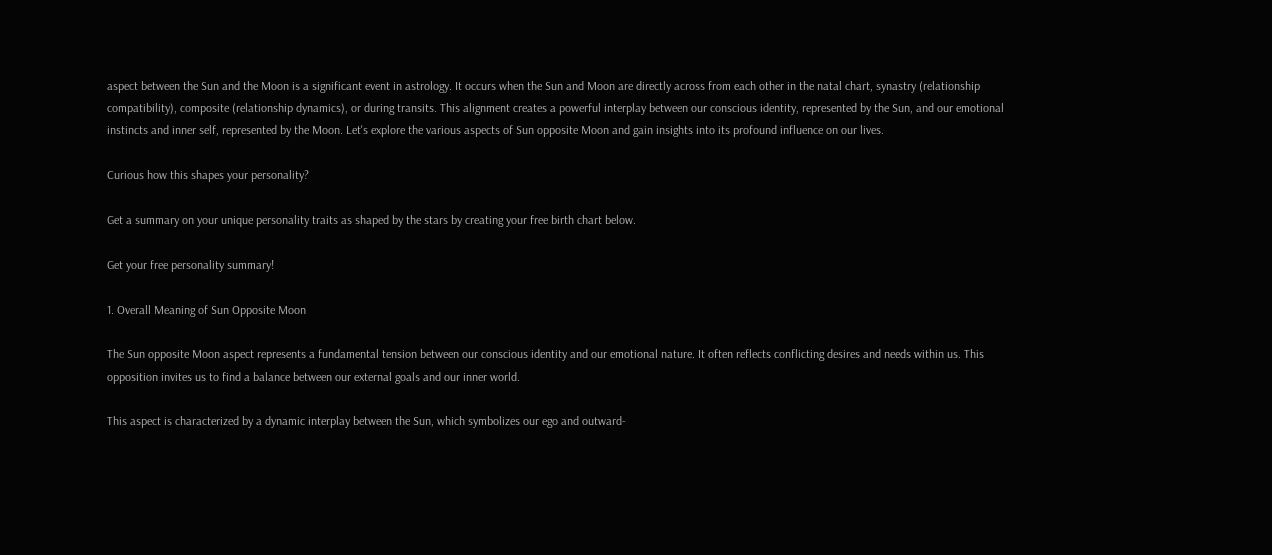aspect between the Sun and the Moon is a significant event in astrology. It occurs when the Sun and Moon are directly across from each other in the natal chart, synastry (relationship compatibility), composite (relationship dynamics), or during transits. This alignment creates a powerful interplay between our conscious identity, represented by the Sun, and our emotional instincts and inner self, represented by the Moon. Let's explore the various aspects of Sun opposite Moon and gain insights into its profound influence on our lives.

Curious how this shapes your personality?

Get a summary on your unique personality traits as shaped by the stars by creating your free birth chart below.

Get your free personality summary!

1. Overall Meaning of Sun Opposite Moon

The Sun opposite Moon aspect represents a fundamental tension between our conscious identity and our emotional nature. It often reflects conflicting desires and needs within us. This opposition invites us to find a balance between our external goals and our inner world.

This aspect is characterized by a dynamic interplay between the Sun, which symbolizes our ego and outward-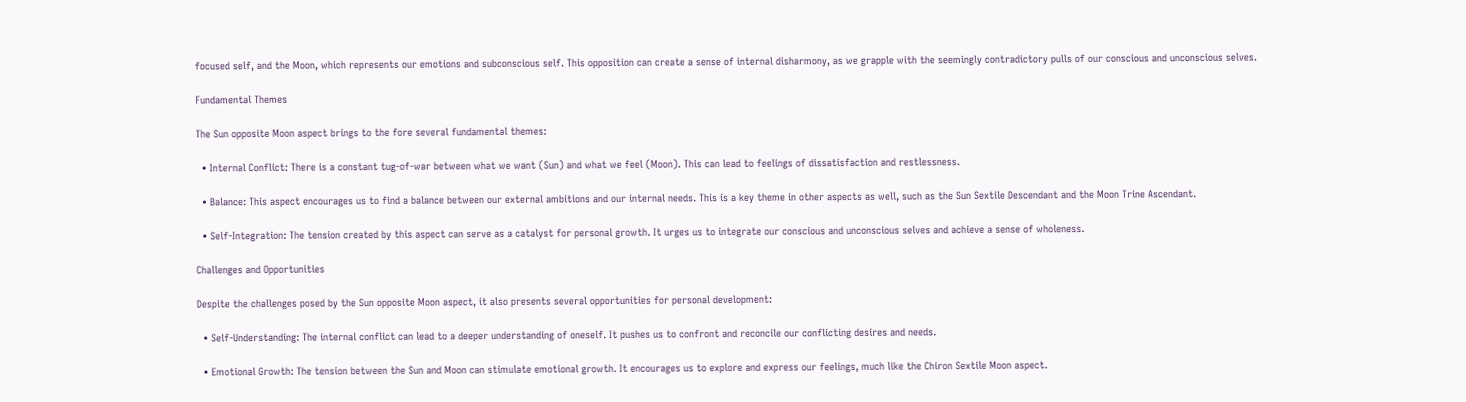focused self, and the Moon, which represents our emotions and subconscious self. This opposition can create a sense of internal disharmony, as we grapple with the seemingly contradictory pulls of our conscious and unconscious selves.

Fundamental Themes

The Sun opposite Moon aspect brings to the fore several fundamental themes:

  • Internal Conflict: There is a constant tug-of-war between what we want (Sun) and what we feel (Moon). This can lead to feelings of dissatisfaction and restlessness.

  • Balance: This aspect encourages us to find a balance between our external ambitions and our internal needs. This is a key theme in other aspects as well, such as the Sun Sextile Descendant and the Moon Trine Ascendant.

  • Self-Integration: The tension created by this aspect can serve as a catalyst for personal growth. It urges us to integrate our conscious and unconscious selves and achieve a sense of wholeness.

Challenges and Opportunities

Despite the challenges posed by the Sun opposite Moon aspect, it also presents several opportunities for personal development:

  • Self-Understanding: The internal conflict can lead to a deeper understanding of oneself. It pushes us to confront and reconcile our conflicting desires and needs.

  • Emotional Growth: The tension between the Sun and Moon can stimulate emotional growth. It encourages us to explore and express our feelings, much like the Chiron Sextile Moon aspect.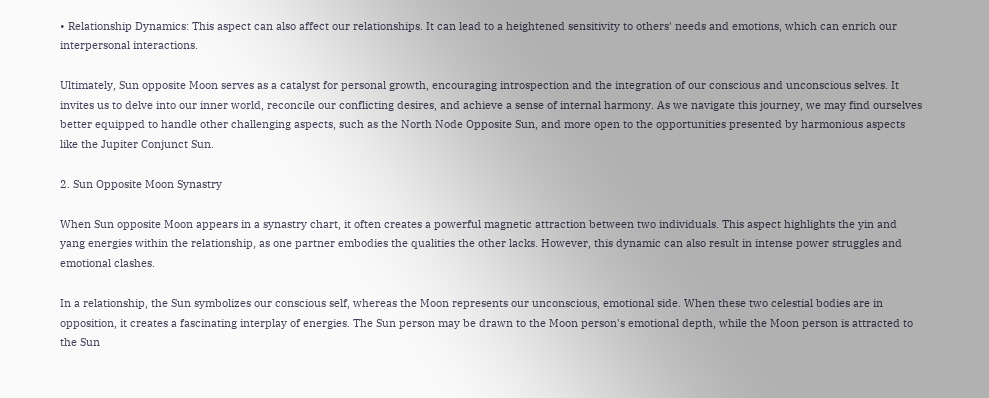• Relationship Dynamics: This aspect can also affect our relationships. It can lead to a heightened sensitivity to others' needs and emotions, which can enrich our interpersonal interactions.

Ultimately, Sun opposite Moon serves as a catalyst for personal growth, encouraging introspection and the integration of our conscious and unconscious selves. It invites us to delve into our inner world, reconcile our conflicting desires, and achieve a sense of internal harmony. As we navigate this journey, we may find ourselves better equipped to handle other challenging aspects, such as the North Node Opposite Sun, and more open to the opportunities presented by harmonious aspects like the Jupiter Conjunct Sun.

2. Sun Opposite Moon Synastry

When Sun opposite Moon appears in a synastry chart, it often creates a powerful magnetic attraction between two individuals. This aspect highlights the yin and yang energies within the relationship, as one partner embodies the qualities the other lacks. However, this dynamic can also result in intense power struggles and emotional clashes.

In a relationship, the Sun symbolizes our conscious self, whereas the Moon represents our unconscious, emotional side. When these two celestial bodies are in opposition, it creates a fascinating interplay of energies. The Sun person may be drawn to the Moon person's emotional depth, while the Moon person is attracted to the Sun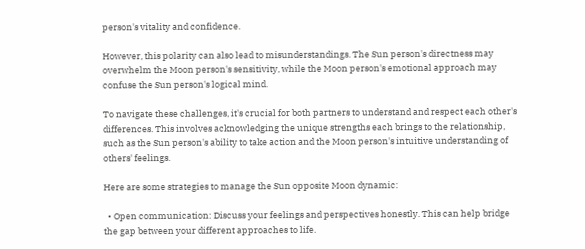person's vitality and confidence.

However, this polarity can also lead to misunderstandings. The Sun person's directness may overwhelm the Moon person's sensitivity, while the Moon person's emotional approach may confuse the Sun person's logical mind.

To navigate these challenges, it's crucial for both partners to understand and respect each other's differences. This involves acknowledging the unique strengths each brings to the relationship, such as the Sun person's ability to take action and the Moon person's intuitive understanding of others' feelings.

Here are some strategies to manage the Sun opposite Moon dynamic:

  • Open communication: Discuss your feelings and perspectives honestly. This can help bridge the gap between your different approaches to life.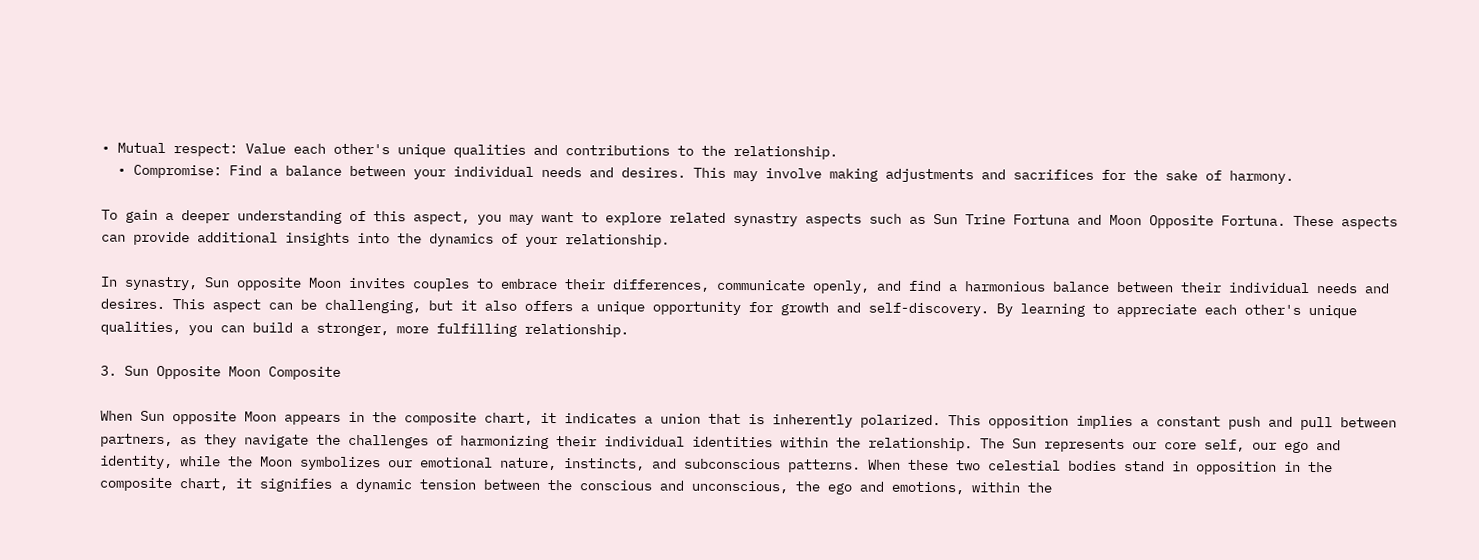• Mutual respect: Value each other's unique qualities and contributions to the relationship.
  • Compromise: Find a balance between your individual needs and desires. This may involve making adjustments and sacrifices for the sake of harmony.

To gain a deeper understanding of this aspect, you may want to explore related synastry aspects such as Sun Trine Fortuna and Moon Opposite Fortuna. These aspects can provide additional insights into the dynamics of your relationship.

In synastry, Sun opposite Moon invites couples to embrace their differences, communicate openly, and find a harmonious balance between their individual needs and desires. This aspect can be challenging, but it also offers a unique opportunity for growth and self-discovery. By learning to appreciate each other's unique qualities, you can build a stronger, more fulfilling relationship.

3. Sun Opposite Moon Composite

When Sun opposite Moon appears in the composite chart, it indicates a union that is inherently polarized. This opposition implies a constant push and pull between partners, as they navigate the challenges of harmonizing their individual identities within the relationship. The Sun represents our core self, our ego and identity, while the Moon symbolizes our emotional nature, instincts, and subconscious patterns. When these two celestial bodies stand in opposition in the composite chart, it signifies a dynamic tension between the conscious and unconscious, the ego and emotions, within the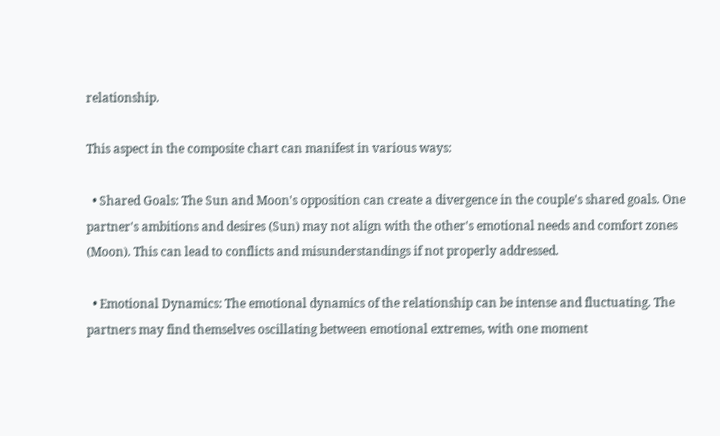relationship.

This aspect in the composite chart can manifest in various ways:

  • Shared Goals: The Sun and Moon's opposition can create a divergence in the couple's shared goals. One partner's ambitions and desires (Sun) may not align with the other's emotional needs and comfort zones (Moon). This can lead to conflicts and misunderstandings if not properly addressed.

  • Emotional Dynamics: The emotional dynamics of the relationship can be intense and fluctuating. The partners may find themselves oscillating between emotional extremes, with one moment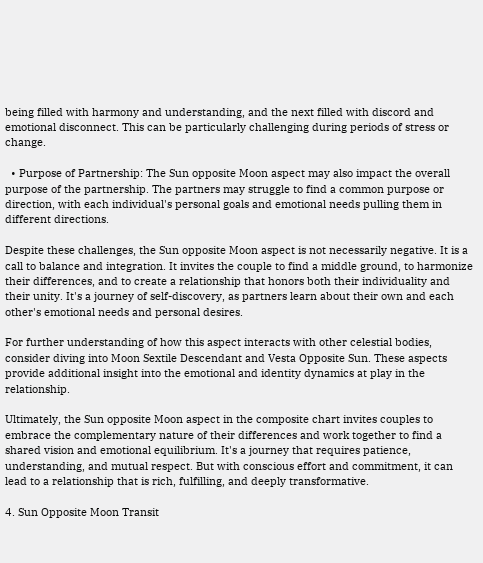being filled with harmony and understanding, and the next filled with discord and emotional disconnect. This can be particularly challenging during periods of stress or change.

  • Purpose of Partnership: The Sun opposite Moon aspect may also impact the overall purpose of the partnership. The partners may struggle to find a common purpose or direction, with each individual's personal goals and emotional needs pulling them in different directions.

Despite these challenges, the Sun opposite Moon aspect is not necessarily negative. It is a call to balance and integration. It invites the couple to find a middle ground, to harmonize their differences, and to create a relationship that honors both their individuality and their unity. It's a journey of self-discovery, as partners learn about their own and each other's emotional needs and personal desires.

For further understanding of how this aspect interacts with other celestial bodies, consider diving into Moon Sextile Descendant and Vesta Opposite Sun. These aspects provide additional insight into the emotional and identity dynamics at play in the relationship.

Ultimately, the Sun opposite Moon aspect in the composite chart invites couples to embrace the complementary nature of their differences and work together to find a shared vision and emotional equilibrium. It's a journey that requires patience, understanding, and mutual respect. But with conscious effort and commitment, it can lead to a relationship that is rich, fulfilling, and deeply transformative.

4. Sun Opposite Moon Transit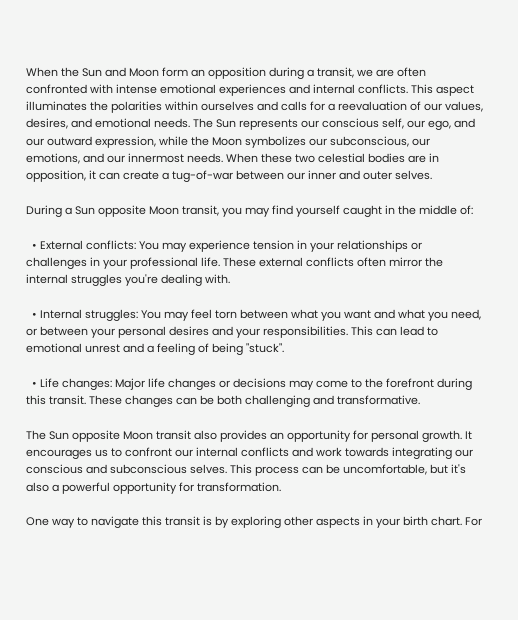When the Sun and Moon form an opposition during a transit, we are often confronted with intense emotional experiences and internal conflicts. This aspect illuminates the polarities within ourselves and calls for a reevaluation of our values, desires, and emotional needs. The Sun represents our conscious self, our ego, and our outward expression, while the Moon symbolizes our subconscious, our emotions, and our innermost needs. When these two celestial bodies are in opposition, it can create a tug-of-war between our inner and outer selves.

During a Sun opposite Moon transit, you may find yourself caught in the middle of:

  • External conflicts: You may experience tension in your relationships or challenges in your professional life. These external conflicts often mirror the internal struggles you're dealing with.

  • Internal struggles: You may feel torn between what you want and what you need, or between your personal desires and your responsibilities. This can lead to emotional unrest and a feeling of being "stuck".

  • Life changes: Major life changes or decisions may come to the forefront during this transit. These changes can be both challenging and transformative.

The Sun opposite Moon transit also provides an opportunity for personal growth. It encourages us to confront our internal conflicts and work towards integrating our conscious and subconscious selves. This process can be uncomfortable, but it's also a powerful opportunity for transformation.

One way to navigate this transit is by exploring other aspects in your birth chart. For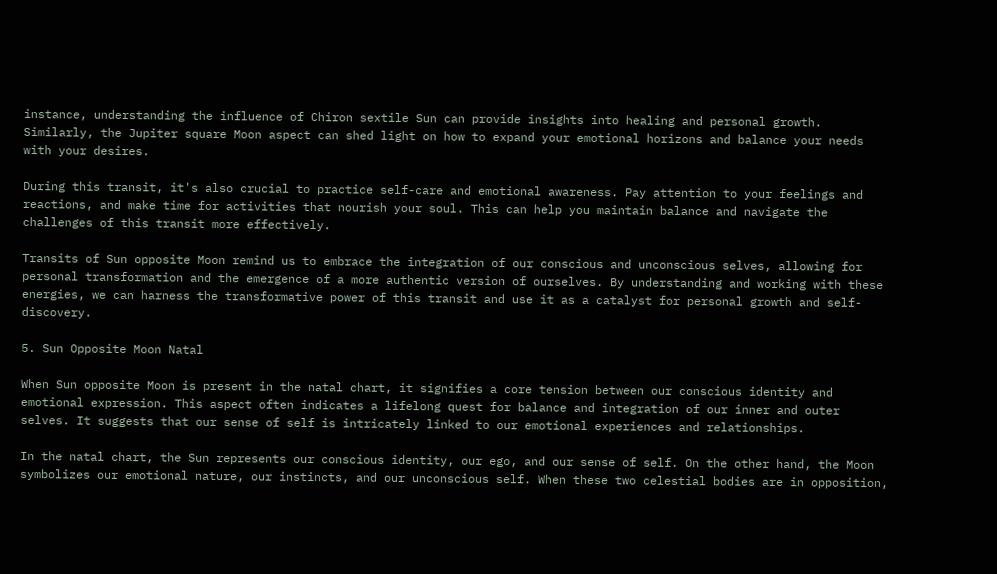instance, understanding the influence of Chiron sextile Sun can provide insights into healing and personal growth. Similarly, the Jupiter square Moon aspect can shed light on how to expand your emotional horizons and balance your needs with your desires.

During this transit, it's also crucial to practice self-care and emotional awareness. Pay attention to your feelings and reactions, and make time for activities that nourish your soul. This can help you maintain balance and navigate the challenges of this transit more effectively.

Transits of Sun opposite Moon remind us to embrace the integration of our conscious and unconscious selves, allowing for personal transformation and the emergence of a more authentic version of ourselves. By understanding and working with these energies, we can harness the transformative power of this transit and use it as a catalyst for personal growth and self-discovery.

5. Sun Opposite Moon Natal

When Sun opposite Moon is present in the natal chart, it signifies a core tension between our conscious identity and emotional expression. This aspect often indicates a lifelong quest for balance and integration of our inner and outer selves. It suggests that our sense of self is intricately linked to our emotional experiences and relationships.

In the natal chart, the Sun represents our conscious identity, our ego, and our sense of self. On the other hand, the Moon symbolizes our emotional nature, our instincts, and our unconscious self. When these two celestial bodies are in opposition,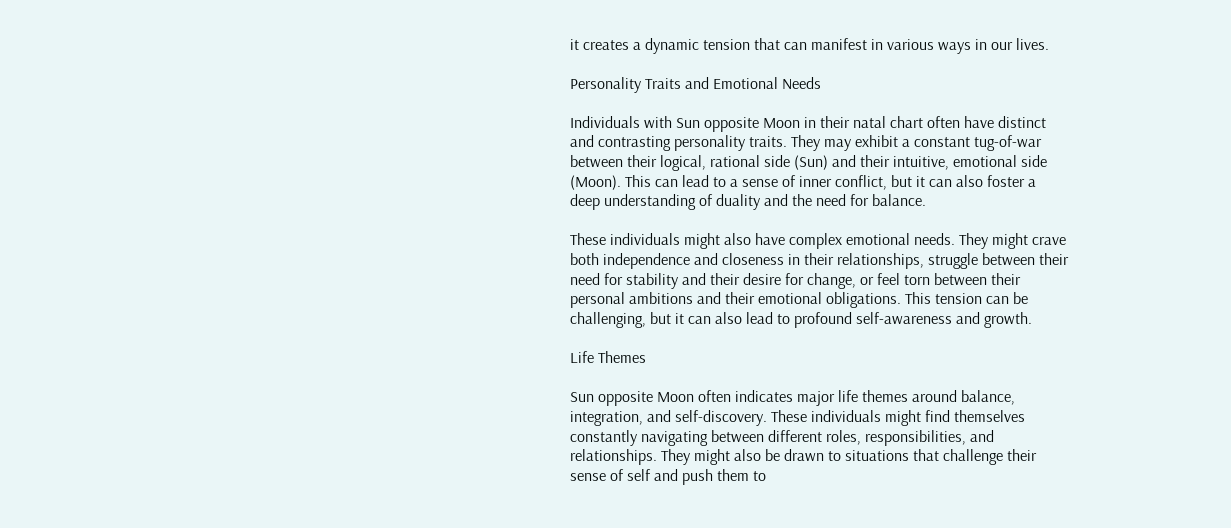it creates a dynamic tension that can manifest in various ways in our lives.

Personality Traits and Emotional Needs

Individuals with Sun opposite Moon in their natal chart often have distinct and contrasting personality traits. They may exhibit a constant tug-of-war between their logical, rational side (Sun) and their intuitive, emotional side (Moon). This can lead to a sense of inner conflict, but it can also foster a deep understanding of duality and the need for balance.

These individuals might also have complex emotional needs. They might crave both independence and closeness in their relationships, struggle between their need for stability and their desire for change, or feel torn between their personal ambitions and their emotional obligations. This tension can be challenging, but it can also lead to profound self-awareness and growth.

Life Themes

Sun opposite Moon often indicates major life themes around balance, integration, and self-discovery. These individuals might find themselves constantly navigating between different roles, responsibilities, and relationships. They might also be drawn to situations that challenge their sense of self and push them to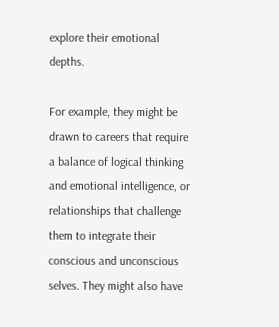explore their emotional depths.

For example, they might be drawn to careers that require a balance of logical thinking and emotional intelligence, or relationships that challenge them to integrate their conscious and unconscious selves. They might also have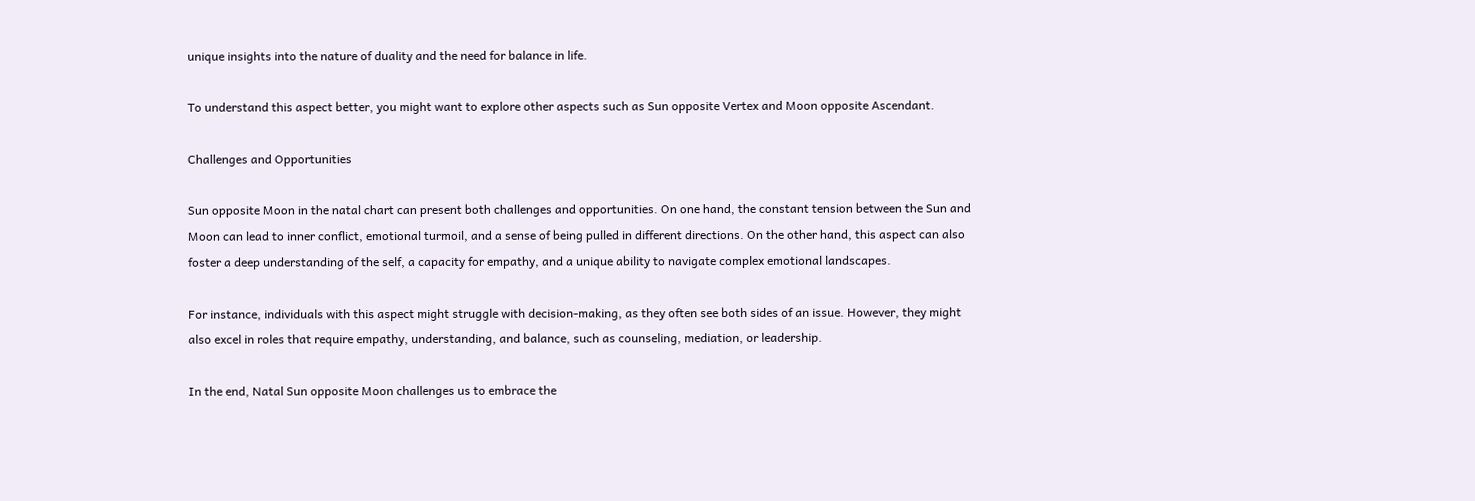unique insights into the nature of duality and the need for balance in life.

To understand this aspect better, you might want to explore other aspects such as Sun opposite Vertex and Moon opposite Ascendant.

Challenges and Opportunities

Sun opposite Moon in the natal chart can present both challenges and opportunities. On one hand, the constant tension between the Sun and Moon can lead to inner conflict, emotional turmoil, and a sense of being pulled in different directions. On the other hand, this aspect can also foster a deep understanding of the self, a capacity for empathy, and a unique ability to navigate complex emotional landscapes.

For instance, individuals with this aspect might struggle with decision-making, as they often see both sides of an issue. However, they might also excel in roles that require empathy, understanding, and balance, such as counseling, mediation, or leadership.

In the end, Natal Sun opposite Moon challenges us to embrace the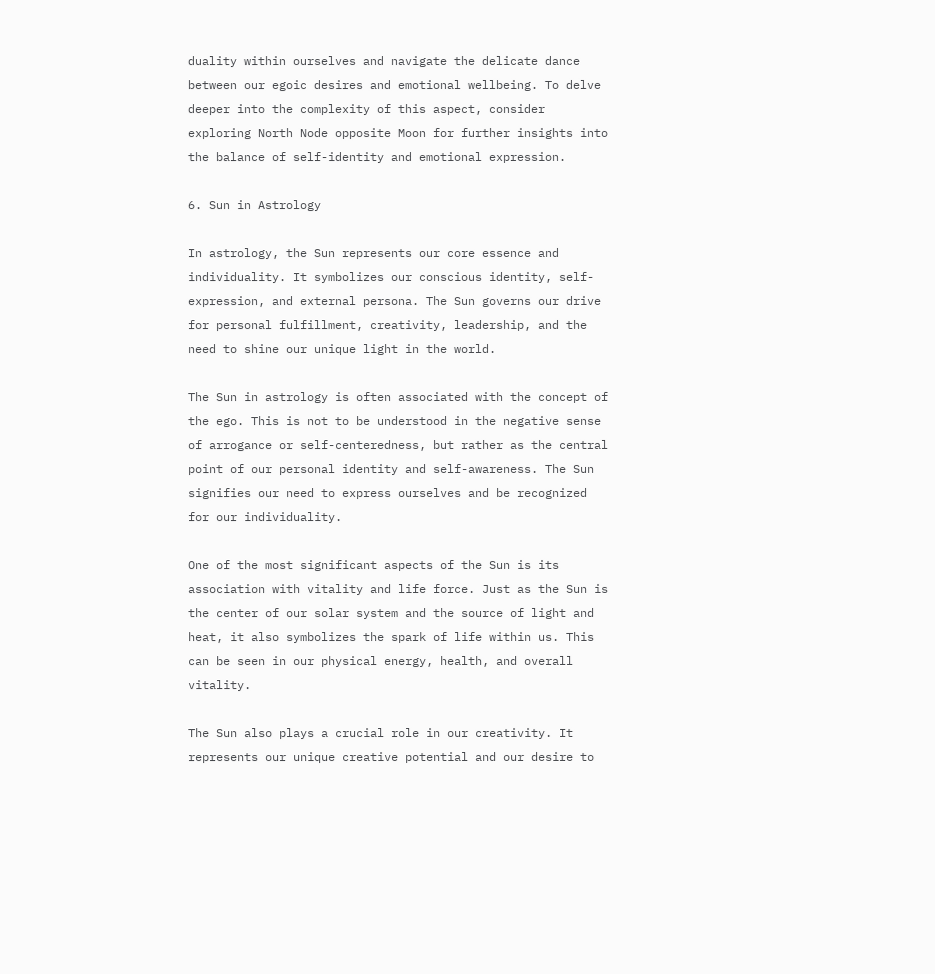duality within ourselves and navigate the delicate dance between our egoic desires and emotional wellbeing. To delve deeper into the complexity of this aspect, consider exploring North Node opposite Moon for further insights into the balance of self-identity and emotional expression.

6. Sun in Astrology

In astrology, the Sun represents our core essence and individuality. It symbolizes our conscious identity, self-expression, and external persona. The Sun governs our drive for personal fulfillment, creativity, leadership, and the need to shine our unique light in the world.

The Sun in astrology is often associated with the concept of the ego. This is not to be understood in the negative sense of arrogance or self-centeredness, but rather as the central point of our personal identity and self-awareness. The Sun signifies our need to express ourselves and be recognized for our individuality.

One of the most significant aspects of the Sun is its association with vitality and life force. Just as the Sun is the center of our solar system and the source of light and heat, it also symbolizes the spark of life within us. This can be seen in our physical energy, health, and overall vitality.

The Sun also plays a crucial role in our creativity. It represents our unique creative potential and our desire to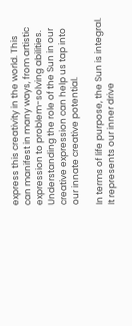express this creativity in the world. This can manifest in many ways, from artistic expression to problem-solving abilities. Understanding the role of the Sun in our creative expression can help us tap into our innate creative potential.

In terms of life purpose, the Sun is integral. It represents our inner drive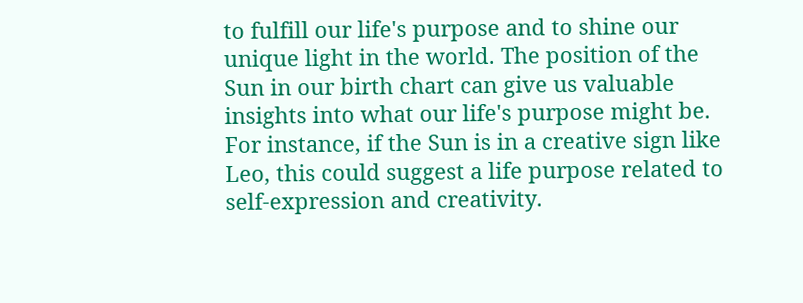to fulfill our life's purpose and to shine our unique light in the world. The position of the Sun in our birth chart can give us valuable insights into what our life's purpose might be. For instance, if the Sun is in a creative sign like Leo, this could suggest a life purpose related to self-expression and creativity.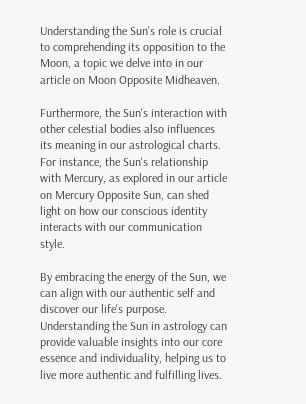Understanding the Sun's role is crucial to comprehending its opposition to the Moon, a topic we delve into in our article on Moon Opposite Midheaven.

Furthermore, the Sun's interaction with other celestial bodies also influences its meaning in our astrological charts. For instance, the Sun's relationship with Mercury, as explored in our article on Mercury Opposite Sun, can shed light on how our conscious identity interacts with our communication style.

By embracing the energy of the Sun, we can align with our authentic self and discover our life's purpose. Understanding the Sun in astrology can provide valuable insights into our core essence and individuality, helping us to live more authentic and fulfilling lives.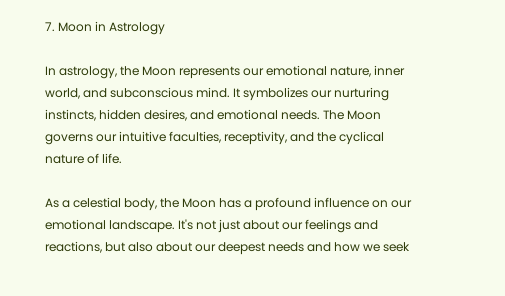7. Moon in Astrology

In astrology, the Moon represents our emotional nature, inner world, and subconscious mind. It symbolizes our nurturing instincts, hidden desires, and emotional needs. The Moon governs our intuitive faculties, receptivity, and the cyclical nature of life.

As a celestial body, the Moon has a profound influence on our emotional landscape. It's not just about our feelings and reactions, but also about our deepest needs and how we seek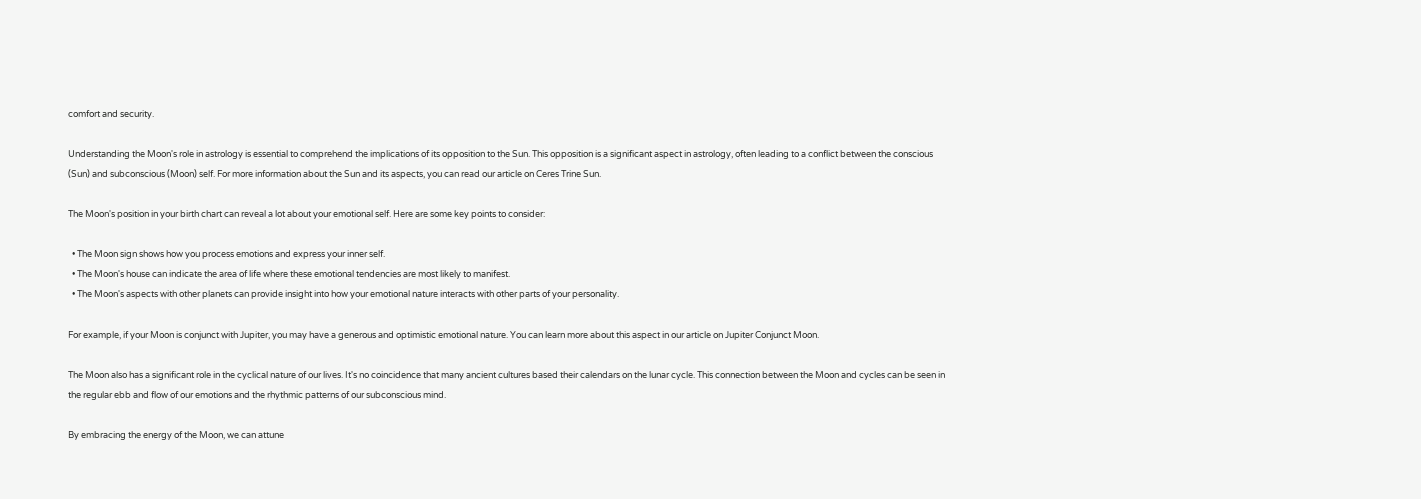comfort and security.

Understanding the Moon's role in astrology is essential to comprehend the implications of its opposition to the Sun. This opposition is a significant aspect in astrology, often leading to a conflict between the conscious (Sun) and subconscious (Moon) self. For more information about the Sun and its aspects, you can read our article on Ceres Trine Sun.

The Moon's position in your birth chart can reveal a lot about your emotional self. Here are some key points to consider:

  • The Moon sign shows how you process emotions and express your inner self.
  • The Moon's house can indicate the area of life where these emotional tendencies are most likely to manifest.
  • The Moon's aspects with other planets can provide insight into how your emotional nature interacts with other parts of your personality.

For example, if your Moon is conjunct with Jupiter, you may have a generous and optimistic emotional nature. You can learn more about this aspect in our article on Jupiter Conjunct Moon.

The Moon also has a significant role in the cyclical nature of our lives. It's no coincidence that many ancient cultures based their calendars on the lunar cycle. This connection between the Moon and cycles can be seen in the regular ebb and flow of our emotions and the rhythmic patterns of our subconscious mind.

By embracing the energy of the Moon, we can attune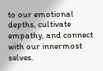to our emotional depths, cultivate empathy, and connect with our innermost selves.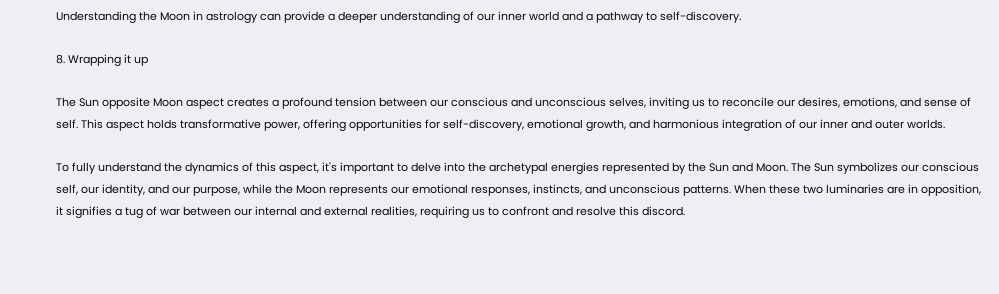Understanding the Moon in astrology can provide a deeper understanding of our inner world and a pathway to self-discovery.

8. Wrapping it up

The Sun opposite Moon aspect creates a profound tension between our conscious and unconscious selves, inviting us to reconcile our desires, emotions, and sense of self. This aspect holds transformative power, offering opportunities for self-discovery, emotional growth, and harmonious integration of our inner and outer worlds.

To fully understand the dynamics of this aspect, it's important to delve into the archetypal energies represented by the Sun and Moon. The Sun symbolizes our conscious self, our identity, and our purpose, while the Moon represents our emotional responses, instincts, and unconscious patterns. When these two luminaries are in opposition, it signifies a tug of war between our internal and external realities, requiring us to confront and resolve this discord.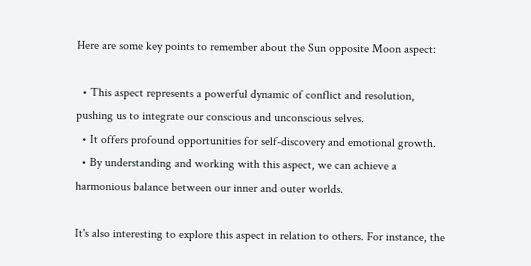Here are some key points to remember about the Sun opposite Moon aspect:

  • This aspect represents a powerful dynamic of conflict and resolution, pushing us to integrate our conscious and unconscious selves.
  • It offers profound opportunities for self-discovery and emotional growth.
  • By understanding and working with this aspect, we can achieve a harmonious balance between our inner and outer worlds.

It's also interesting to explore this aspect in relation to others. For instance, the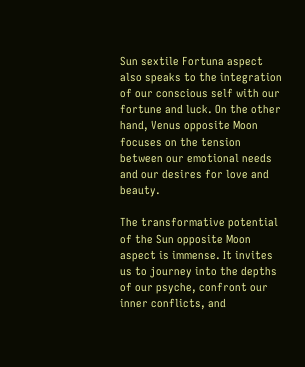Sun sextile Fortuna aspect also speaks to the integration of our conscious self with our fortune and luck. On the other hand, Venus opposite Moon focuses on the tension between our emotional needs and our desires for love and beauty.

The transformative potential of the Sun opposite Moon aspect is immense. It invites us to journey into the depths of our psyche, confront our inner conflicts, and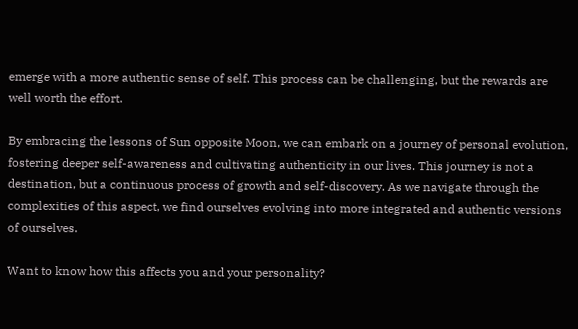emerge with a more authentic sense of self. This process can be challenging, but the rewards are well worth the effort.

By embracing the lessons of Sun opposite Moon, we can embark on a journey of personal evolution, fostering deeper self-awareness and cultivating authenticity in our lives. This journey is not a destination, but a continuous process of growth and self-discovery. As we navigate through the complexities of this aspect, we find ourselves evolving into more integrated and authentic versions of ourselves.

Want to know how this affects you and your personality?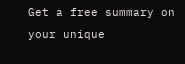Get a free summary on your unique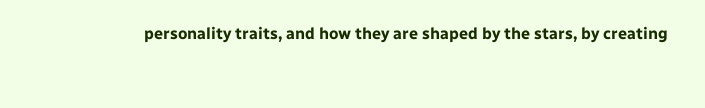personality traits, and how they are shaped by the stars, by creating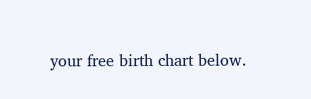your free birth chart below.